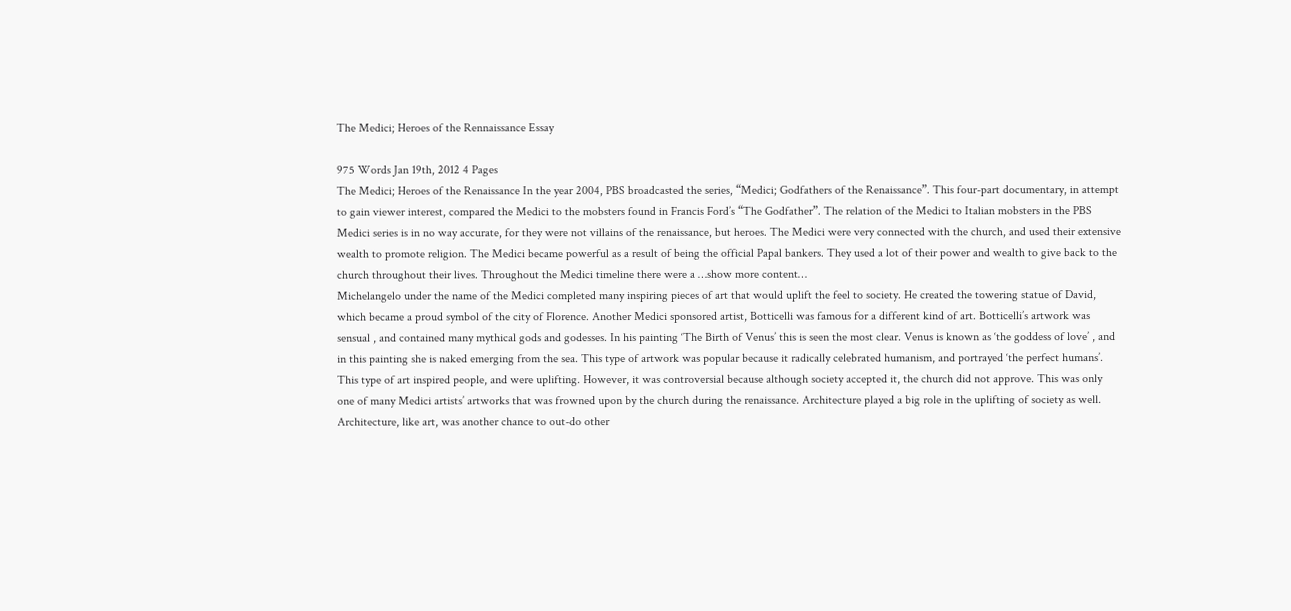The Medici; Heroes of the Rennaissance Essay

975 Words Jan 19th, 2012 4 Pages
The Medici; Heroes of the Renaissance In the year 2004, PBS broadcasted the series, “Medici; Godfathers of the Renaissance”. This four-part documentary, in attempt to gain viewer interest, compared the Medici to the mobsters found in Francis Ford’s “The Godfather”. The relation of the Medici to Italian mobsters in the PBS Medici series is in no way accurate, for they were not villains of the renaissance, but heroes. The Medici were very connected with the church, and used their extensive wealth to promote religion. The Medici became powerful as a result of being the official Papal bankers. They used a lot of their power and wealth to give back to the church throughout their lives. Throughout the Medici timeline there were a …show more content…
Michelangelo under the name of the Medici completed many inspiring pieces of art that would uplift the feel to society. He created the towering statue of David, which became a proud symbol of the city of Florence. Another Medici sponsored artist, Botticelli was famous for a different kind of art. Botticelli’s artwork was sensual , and contained many mythical gods and godesses. In his painting ‘The Birth of Venus’ this is seen the most clear. Venus is known as ‘the goddess of love’ , and in this painting she is naked emerging from the sea. This type of artwork was popular because it radically celebrated humanism, and portrayed ‘the perfect humans’. This type of art inspired people, and were uplifting. However, it was controversial because although society accepted it, the church did not approve. This was only one of many Medici artists’ artworks that was frowned upon by the church during the renaissance. Architecture played a big role in the uplifting of society as well. Architecture, like art, was another chance to out-do other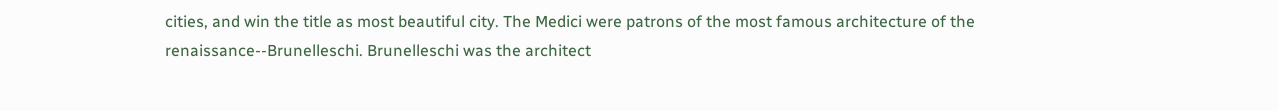cities, and win the title as most beautiful city. The Medici were patrons of the most famous architecture of the renaissance--Brunelleschi. Brunelleschi was the architect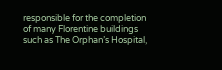responsible for the completion of many Florentine buildings such as The Orphan’s Hospital,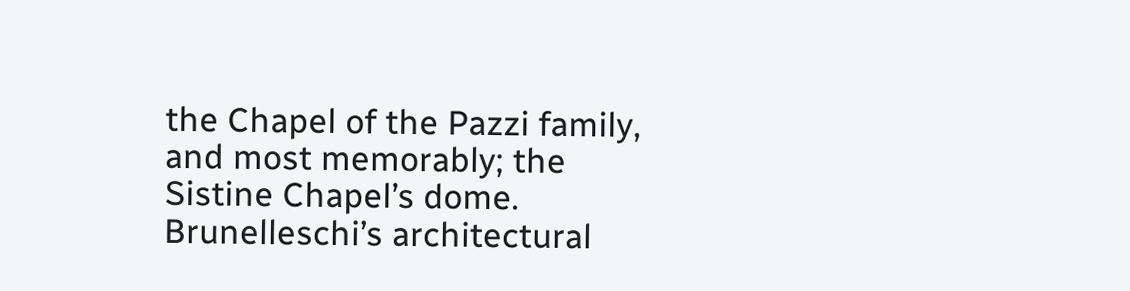the Chapel of the Pazzi family, and most memorably; the Sistine Chapel’s dome. Brunelleschi’s architectural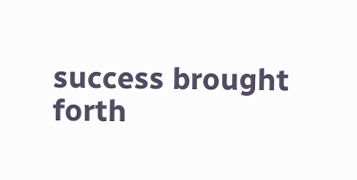success brought forth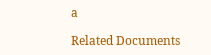a

Related Documents